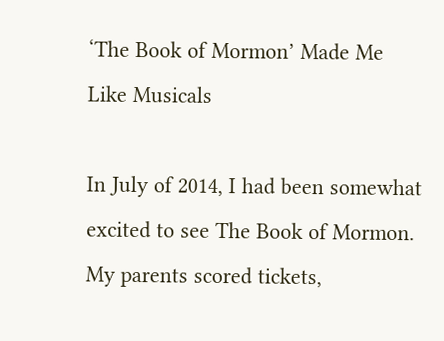‘The Book of Mormon’ Made Me Like Musicals

In July of 2014, I had been somewhat excited to see The Book of Mormon. My parents scored tickets,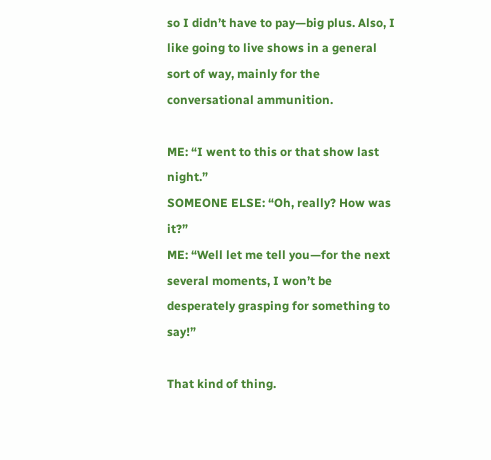so I didn’t have to pay—big plus. Also, I like going to live shows in a general sort of way, mainly for the conversational ammunition.

ME: “I went to this or that show last night.”
SOMEONE ELSE: “Oh, really? How was it?”
ME: “Well let me tell you—for the next several moments, I won’t be desperately grasping for something to say!”

That kind of thing.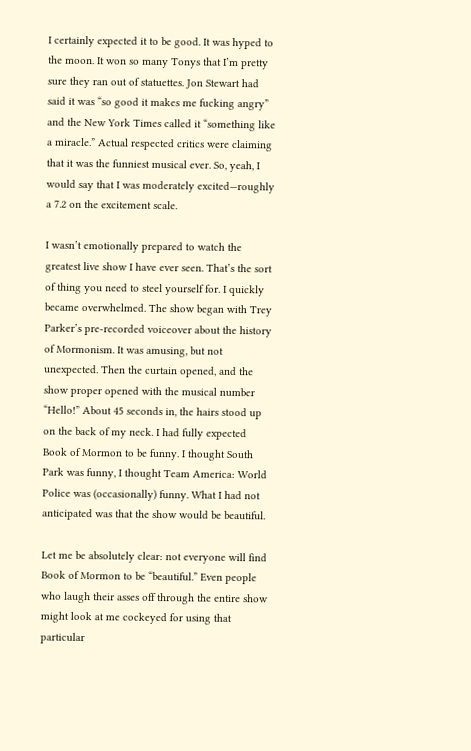I certainly expected it to be good. It was hyped to the moon. It won so many Tonys that I’m pretty sure they ran out of statuettes. Jon Stewart had said it was “so good it makes me fucking angry” and the New York Times called it “something like a miracle.” Actual respected critics were claiming that it was the funniest musical ever. So, yeah, I would say that I was moderately excited—roughly a 7.2 on the excitement scale.

I wasn’t emotionally prepared to watch the greatest live show I have ever seen. That’s the sort of thing you need to steel yourself for. I quickly became overwhelmed. The show began with Trey Parker’s pre-recorded voiceover about the history of Mormonism. It was amusing, but not unexpected. Then the curtain opened, and the show proper opened with the musical number “Hello!” About 45 seconds in, the hairs stood up on the back of my neck. I had fully expected Book of Mormon to be funny. I thought South Park was funny, I thought Team America: World Police was (occasionally) funny. What I had not anticipated was that the show would be beautiful.

Let me be absolutely clear: not everyone will find Book of Mormon to be “beautiful.” Even people who laugh their asses off through the entire show might look at me cockeyed for using that particular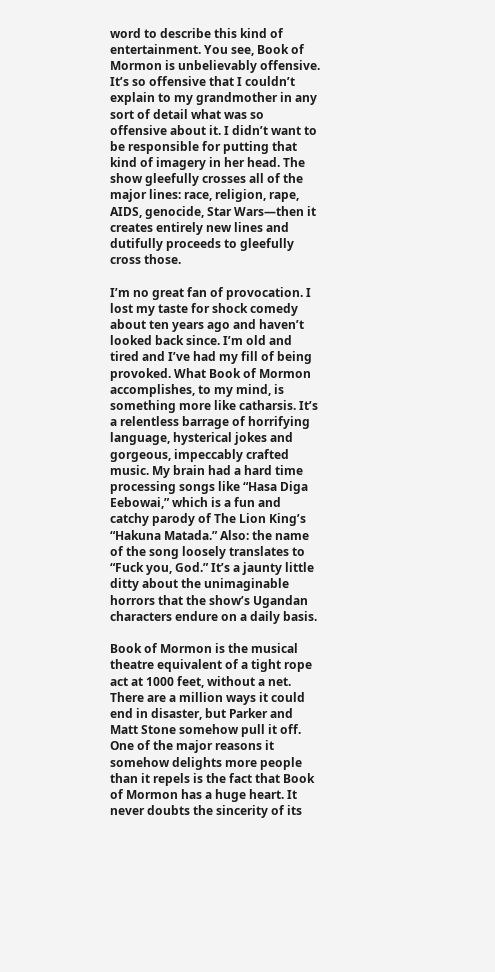word to describe this kind of entertainment. You see, Book of Mormon is unbelievably offensive. It’s so offensive that I couldn’t explain to my grandmother in any sort of detail what was so offensive about it. I didn’t want to be responsible for putting that kind of imagery in her head. The show gleefully crosses all of the major lines: race, religion, rape, AIDS, genocide, Star Wars—then it creates entirely new lines and dutifully proceeds to gleefully cross those.

I’m no great fan of provocation. I lost my taste for shock comedy about ten years ago and haven’t looked back since. I’m old and tired and I’ve had my fill of being provoked. What Book of Mormon accomplishes, to my mind, is something more like catharsis. It’s a relentless barrage of horrifying language, hysterical jokes and gorgeous, impeccably crafted music. My brain had a hard time processing songs like “Hasa Diga Eebowai,” which is a fun and catchy parody of The Lion King’s “Hakuna Matada.” Also: the name of the song loosely translates to “Fuck you, God.” It’s a jaunty little ditty about the unimaginable horrors that the show’s Ugandan characters endure on a daily basis.

Book of Mormon is the musical theatre equivalent of a tight rope act at 1000 feet, without a net. There are a million ways it could end in disaster, but Parker and Matt Stone somehow pull it off. One of the major reasons it somehow delights more people than it repels is the fact that Book of Mormon has a huge heart. It never doubts the sincerity of its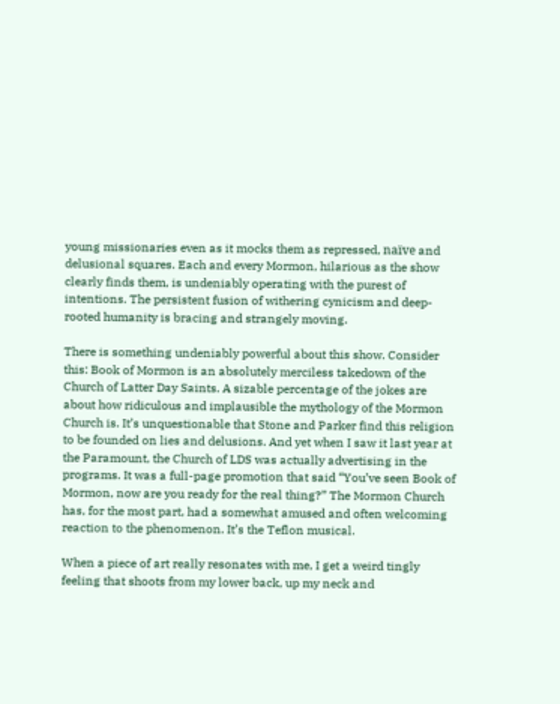young missionaries even as it mocks them as repressed, naïve and delusional squares. Each and every Mormon, hilarious as the show clearly finds them, is undeniably operating with the purest of intentions. The persistent fusion of withering cynicism and deep-rooted humanity is bracing and strangely moving.

There is something undeniably powerful about this show. Consider this: Book of Mormon is an absolutely merciless takedown of the Church of Latter Day Saints. A sizable percentage of the jokes are about how ridiculous and implausible the mythology of the Mormon Church is. It’s unquestionable that Stone and Parker find this religion to be founded on lies and delusions. And yet when I saw it last year at the Paramount, the Church of LDS was actually advertising in the programs. It was a full-page promotion that said “You’ve seen Book of Mormon, now are you ready for the real thing?” The Mormon Church has, for the most part, had a somewhat amused and often welcoming reaction to the phenomenon. It’s the Teflon musical.

When a piece of art really resonates with me, I get a weird tingly feeling that shoots from my lower back, up my neck and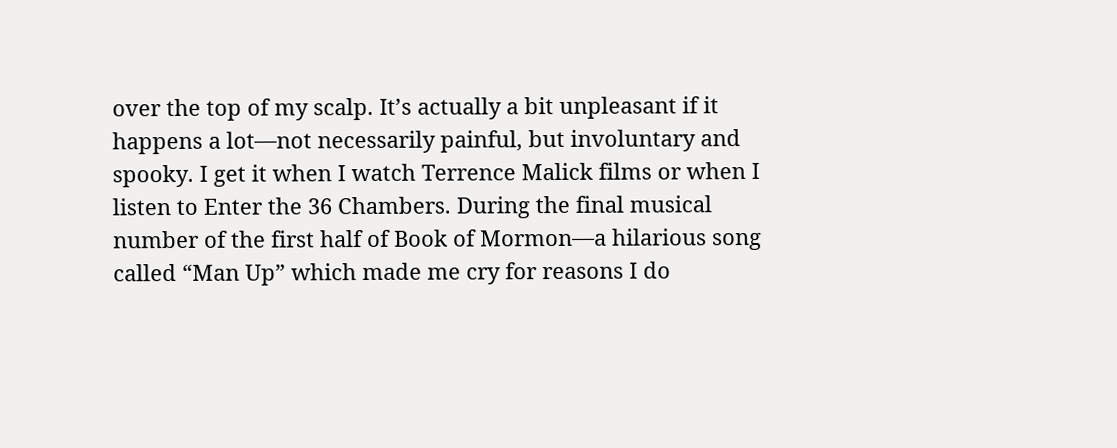over the top of my scalp. It’s actually a bit unpleasant if it happens a lot—not necessarily painful, but involuntary and spooky. I get it when I watch Terrence Malick films or when I listen to Enter the 36 Chambers. During the final musical number of the first half of Book of Mormon—a hilarious song called “Man Up” which made me cry for reasons I do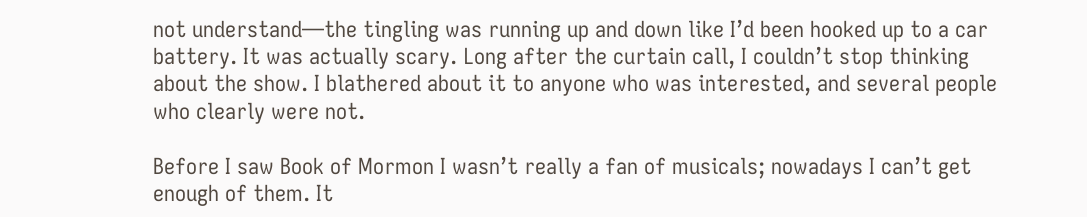not understand—the tingling was running up and down like I’d been hooked up to a car battery. It was actually scary. Long after the curtain call, I couldn’t stop thinking about the show. I blathered about it to anyone who was interested, and several people who clearly were not.

Before I saw Book of Mormon I wasn’t really a fan of musicals; nowadays I can’t get enough of them. It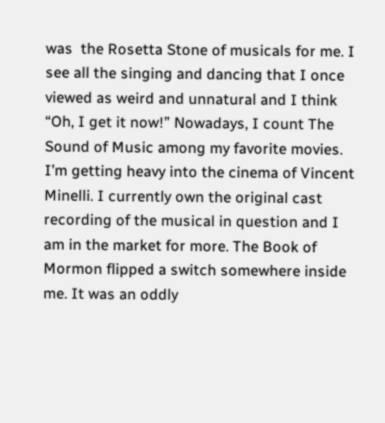was  the Rosetta Stone of musicals for me. I see all the singing and dancing that I once viewed as weird and unnatural and I think “Oh, I get it now!” Nowadays, I count The Sound of Music among my favorite movies. I’m getting heavy into the cinema of Vincent Minelli. I currently own the original cast recording of the musical in question and I am in the market for more. The Book of Mormon flipped a switch somewhere inside me. It was an oddly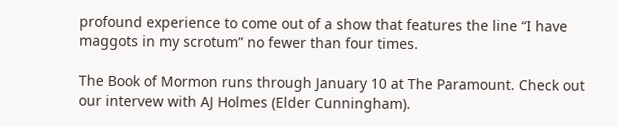profound experience to come out of a show that features the line “I have maggots in my scrotum” no fewer than four times.

The Book of Mormon runs through January 10 at The Paramount. Check out our intervew with AJ Holmes (Elder Cunningham).